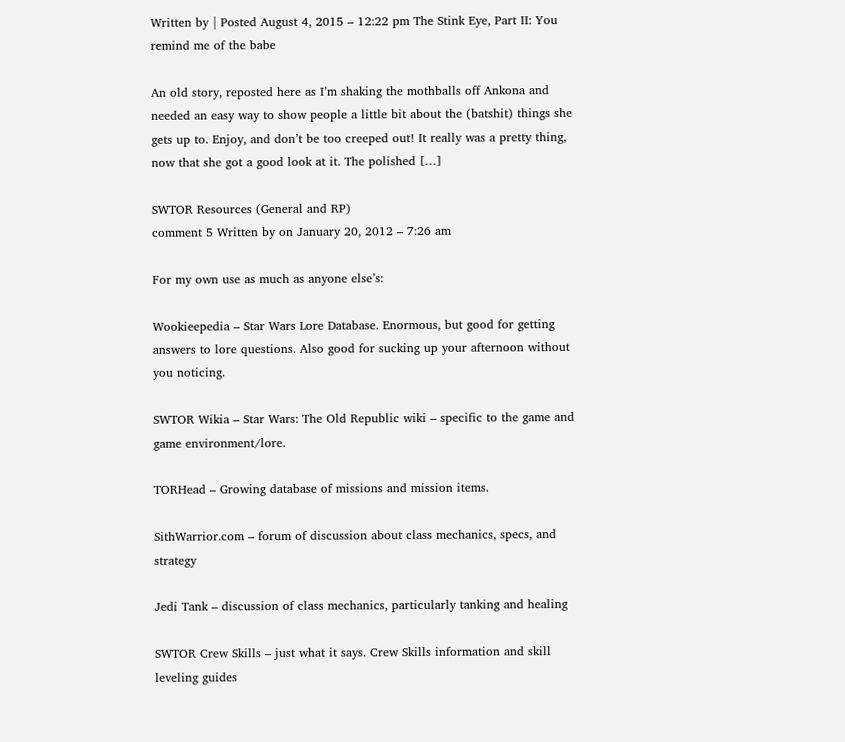Written by | Posted August 4, 2015 – 12:22 pm The Stink Eye, Part II: You remind me of the babe

An old story, reposted here as I’m shaking the mothballs off Ankona and needed an easy way to show people a little bit about the (batshit) things she gets up to. Enjoy, and don’t be too creeped out! It really was a pretty thing, now that she got a good look at it. The polished […]

SWTOR Resources (General and RP)
comment 5 Written by on January 20, 2012 – 7:26 am

For my own use as much as anyone else’s:

Wookieepedia – Star Wars Lore Database. Enormous, but good for getting answers to lore questions. Also good for sucking up your afternoon without you noticing.

SWTOR Wikia – Star Wars: The Old Republic wiki – specific to the game and game environment/lore.

TORHead – Growing database of missions and mission items.

SithWarrior.com – forum of discussion about class mechanics, specs, and strategy

Jedi Tank – discussion of class mechanics, particularly tanking and healing

SWTOR Crew Skills – just what it says. Crew Skills information and skill leveling guides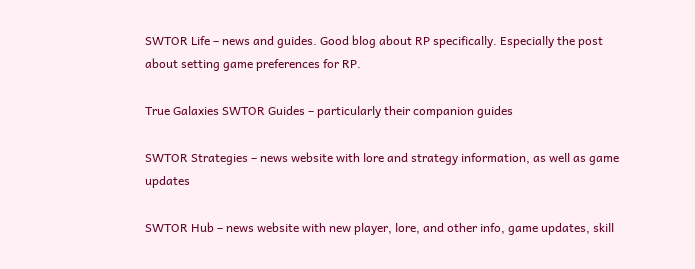SWTOR Life – news and guides. Good blog about RP specifically. Especially the post about setting game preferences for RP.

True Galaxies SWTOR Guides – particularly their companion guides

SWTOR Strategies – news website with lore and strategy information, as well as game updates

SWTOR Hub – news website with new player, lore, and other info, game updates, skill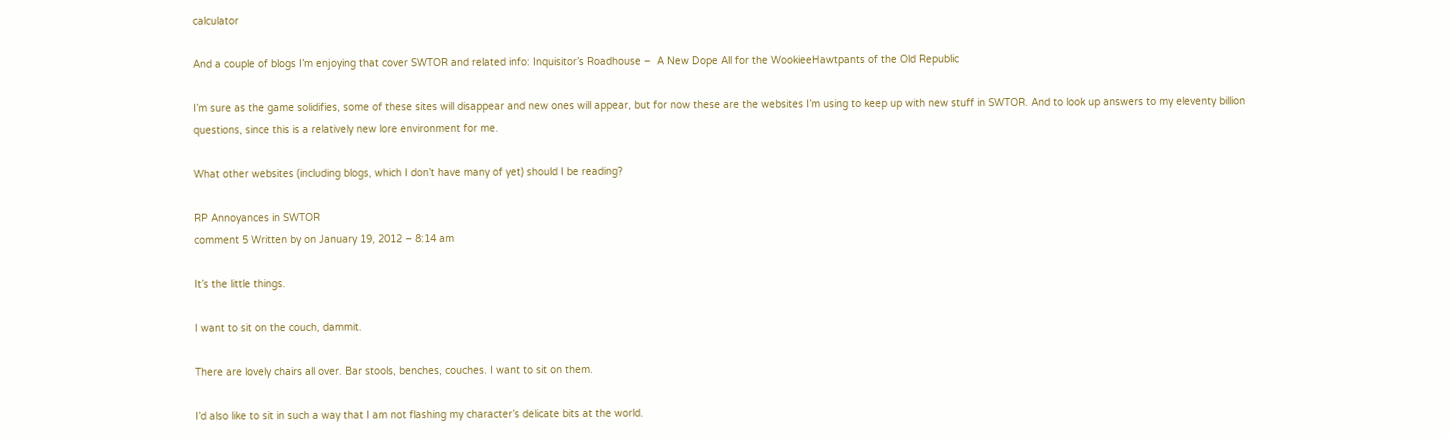calculator

And a couple of blogs I’m enjoying that cover SWTOR and related info: Inquisitor’s Roadhouse –  A New Dope All for the WookieeHawtpants of the Old Republic

I’m sure as the game solidifies, some of these sites will disappear and new ones will appear, but for now these are the websites I’m using to keep up with new stuff in SWTOR. And to look up answers to my eleventy billion questions, since this is a relatively new lore environment for me.

What other websites (including blogs, which I don’t have many of yet) should I be reading?

RP Annoyances in SWTOR
comment 5 Written by on January 19, 2012 – 8:14 am

It’s the little things.

I want to sit on the couch, dammit.

There are lovely chairs all over. Bar stools, benches, couches. I want to sit on them.

I’d also like to sit in such a way that I am not flashing my character’s delicate bits at the world.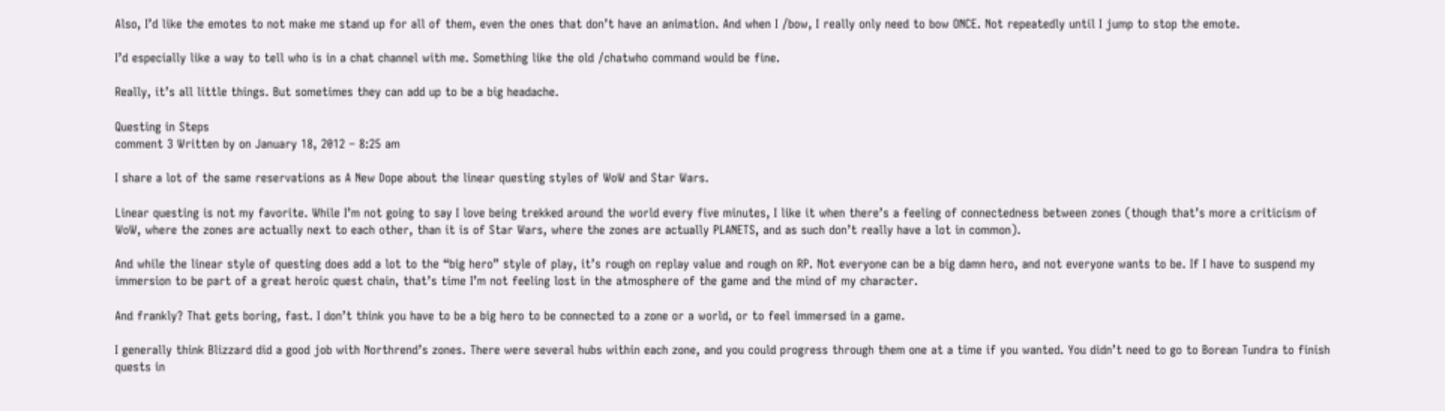Also, I’d like the emotes to not make me stand up for all of them, even the ones that don’t have an animation. And when I /bow, I really only need to bow ONCE. Not repeatedly until I jump to stop the emote.

I’d especially like a way to tell who is in a chat channel with me. Something like the old /chatwho command would be fine.

Really, it’s all little things. But sometimes they can add up to be a big headache.

Questing in Steps
comment 3 Written by on January 18, 2012 – 8:25 am

I share a lot of the same reservations as A New Dope about the linear questing styles of WoW and Star Wars.

Linear questing is not my favorite. While I’m not going to say I love being trekked around the world every five minutes, I like it when there’s a feeling of connectedness between zones (though that’s more a criticism of WoW, where the zones are actually next to each other, than it is of Star Wars, where the zones are actually PLANETS, and as such don’t really have a lot in common).

And while the linear style of questing does add a lot to the “big hero” style of play, it’s rough on replay value and rough on RP. Not everyone can be a big damn hero, and not everyone wants to be. If I have to suspend my immersion to be part of a great heroic quest chain, that’s time I’m not feeling lost in the atmosphere of the game and the mind of my character.

And frankly? That gets boring, fast. I don’t think you have to be a big hero to be connected to a zone or a world, or to feel immersed in a game.

I generally think Blizzard did a good job with Northrend’s zones. There were several hubs within each zone, and you could progress through them one at a time if you wanted. You didn’t need to go to Borean Tundra to finish quests in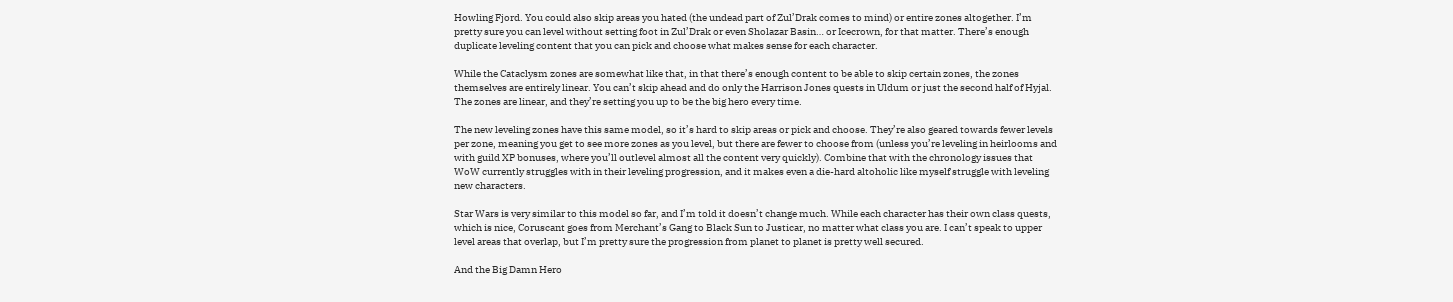Howling Fjord. You could also skip areas you hated (the undead part of Zul’Drak comes to mind) or entire zones altogether. I’m pretty sure you can level without setting foot in Zul’Drak or even Sholazar Basin… or Icecrown, for that matter. There’s enough duplicate leveling content that you can pick and choose what makes sense for each character.

While the Cataclysm zones are somewhat like that, in that there’s enough content to be able to skip certain zones, the zones themselves are entirely linear. You can’t skip ahead and do only the Harrison Jones quests in Uldum or just the second half of Hyjal. The zones are linear, and they’re setting you up to be the big hero every time.

The new leveling zones have this same model, so it’s hard to skip areas or pick and choose. They’re also geared towards fewer levels per zone, meaning you get to see more zones as you level, but there are fewer to choose from (unless you’re leveling in heirlooms and with guild XP bonuses, where you’ll outlevel almost all the content very quickly). Combine that with the chronology issues that WoW currently struggles with in their leveling progression, and it makes even a die-hard altoholic like myself struggle with leveling new characters.

Star Wars is very similar to this model so far, and I’m told it doesn’t change much. While each character has their own class quests, which is nice, Coruscant goes from Merchant’s Gang to Black Sun to Justicar, no matter what class you are. I can’t speak to upper level areas that overlap, but I’m pretty sure the progression from planet to planet is pretty well secured.

And the Big Damn Hero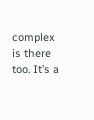complex is there too. It’s a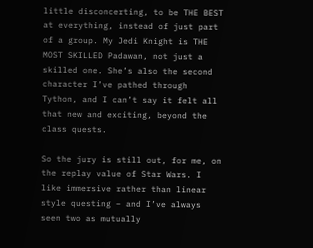little disconcerting, to be THE BEST at everything, instead of just part of a group. My Jedi Knight is THE MOST SKILLED Padawan, not just a skilled one. She’s also the second character I’ve pathed through Tython, and I can’t say it felt all that new and exciting, beyond the class quests.

So the jury is still out, for me, on the replay value of Star Wars. I like immersive rather than linear style questing – and I’ve always seen two as mutually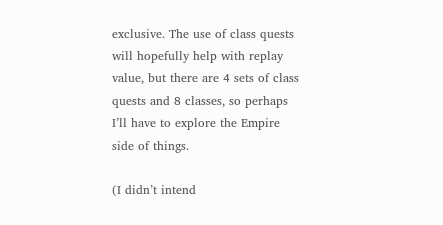exclusive. The use of class quests will hopefully help with replay value, but there are 4 sets of class quests and 8 classes, so perhaps I’ll have to explore the Empire side of things.

(I didn’t intend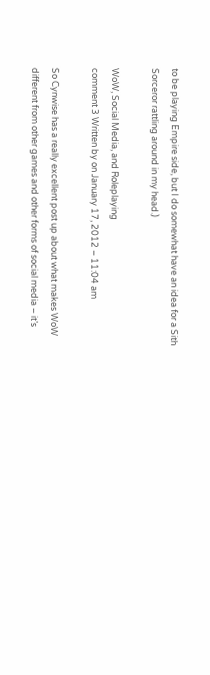to be playing Empire side, but I do somewhat have an idea for a Sith Sorceror rattling around in my head.)

WoW, Social Media, and Roleplaying
comment 3 Written by on January 17, 2012 – 11:04 am

So Cynwise has a really excellent post up about what makes WoW different from other games and other forms of social media – it’s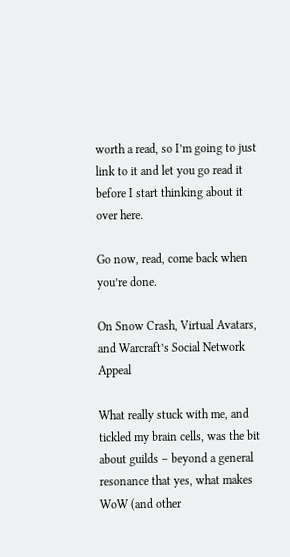worth a read, so I’m going to just link to it and let you go read it before I start thinking about it over here.

Go now, read, come back when you’re done.

On Snow Crash, Virtual Avatars, and Warcraft’s Social Network Appeal

What really stuck with me, and tickled my brain cells, was the bit about guilds – beyond a general resonance that yes, what makes WoW (and other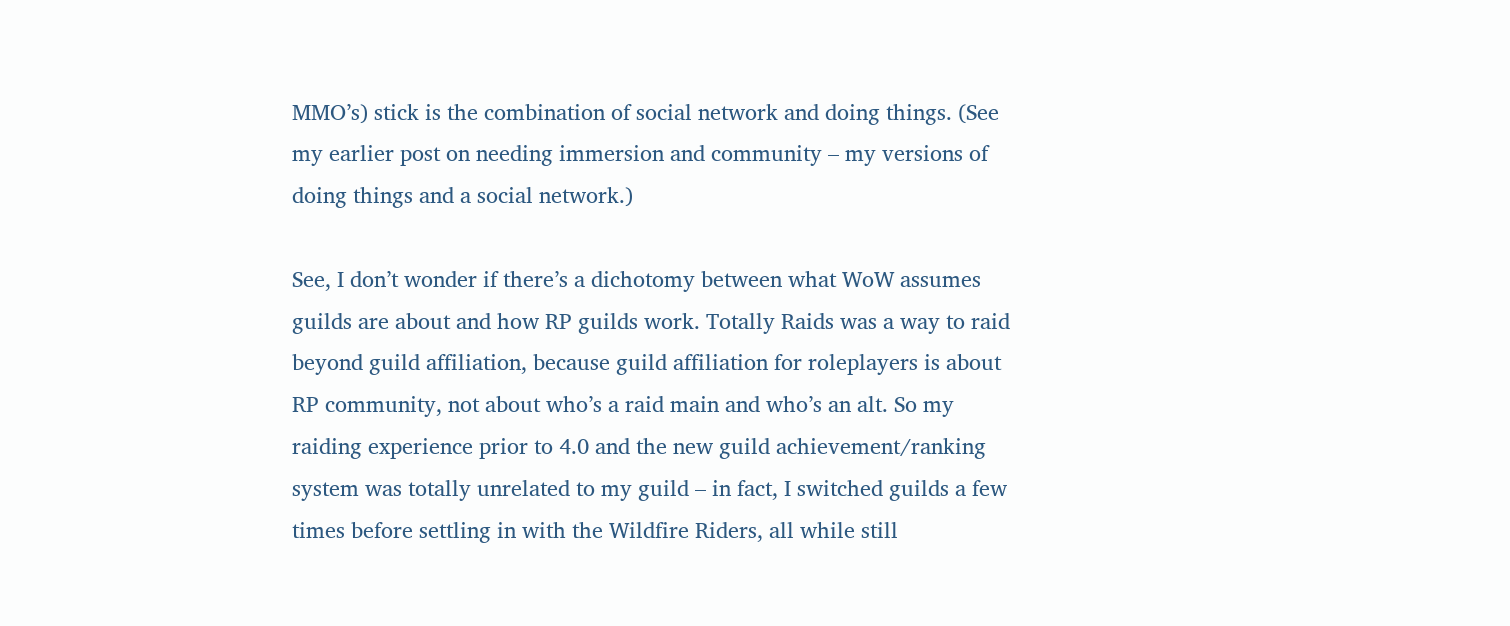MMO’s) stick is the combination of social network and doing things. (See my earlier post on needing immersion and community – my versions of doing things and a social network.)

See, I don’t wonder if there’s a dichotomy between what WoW assumes guilds are about and how RP guilds work. Totally Raids was a way to raid beyond guild affiliation, because guild affiliation for roleplayers is about RP community, not about who’s a raid main and who’s an alt. So my raiding experience prior to 4.0 and the new guild achievement/ranking system was totally unrelated to my guild – in fact, I switched guilds a few times before settling in with the Wildfire Riders, all while still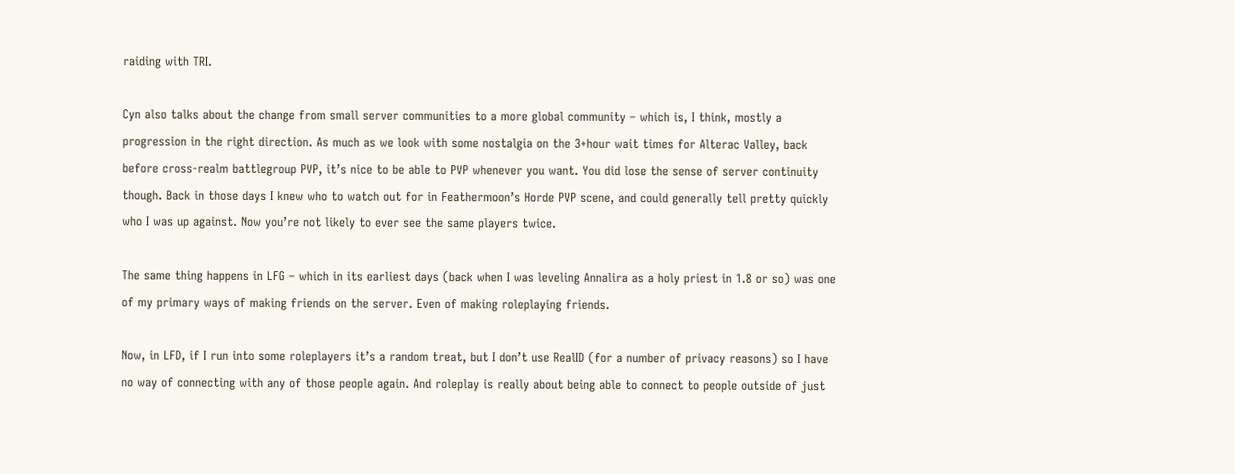raiding with TRI.

Cyn also talks about the change from small server communities to a more global community – which is, I think, mostly a progression in the right direction. As much as we look with some nostalgia on the 3+hour wait times for Alterac Valley, back before cross-realm battlegroup PVP, it’s nice to be able to PVP whenever you want. You did lose the sense of server continuity though. Back in those days I knew who to watch out for in Feathermoon’s Horde PVP scene, and could generally tell pretty quickly who I was up against. Now you’re not likely to ever see the same players twice.

The same thing happens in LFG – which in its earliest days (back when I was leveling Annalira as a holy priest in 1.8 or so) was one of my primary ways of making friends on the server. Even of making roleplaying friends.

Now, in LFD, if I run into some roleplayers it’s a random treat, but I don’t use RealID (for a number of privacy reasons) so I have no way of connecting with any of those people again. And roleplay is really about being able to connect to people outside of just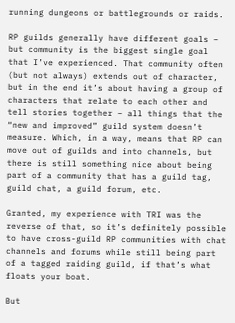running dungeons or battlegrounds or raids.

RP guilds generally have different goals – but community is the biggest single goal that I’ve experienced. That community often (but not always) extends out of character, but in the end it’s about having a group of characters that relate to each other and tell stories together – all things that the “new and improved” guild system doesn’t measure. Which, in a way, means that RP can move out of guilds and into channels, but there is still something nice about being part of a community that has a guild tag, guild chat, a guild forum, etc.

Granted, my experience with TRI was the reverse of that, so it’s definitely possible to have cross-guild RP communities with chat channels and forums while still being part of a tagged raiding guild, if that’s what floats your boat.

But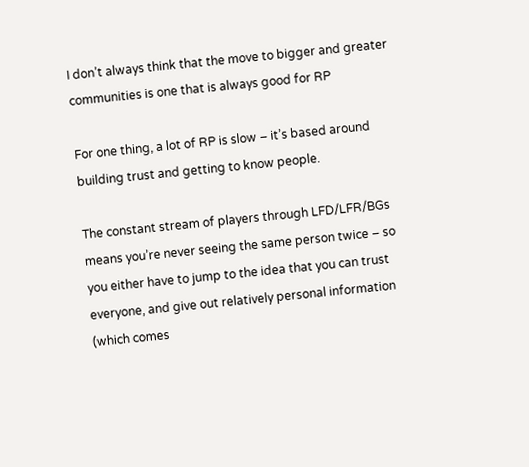I don’t always think that the move to bigger and greater communities is one that is always good for RP

For one thing, a lot of RP is slow – it’s based around building trust and getting to know people.

The constant stream of players through LFD/LFR/BGs means you’re never seeing the same person twice – so you either have to jump to the idea that you can trust everyone, and give out relatively personal information (which comes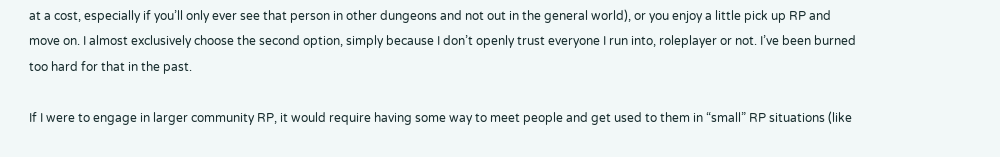at a cost, especially if you’ll only ever see that person in other dungeons and not out in the general world), or you enjoy a little pick up RP and move on. I almost exclusively choose the second option, simply because I don’t openly trust everyone I run into, roleplayer or not. I’ve been burned too hard for that in the past.

If I were to engage in larger community RP, it would require having some way to meet people and get used to them in “small” RP situations (like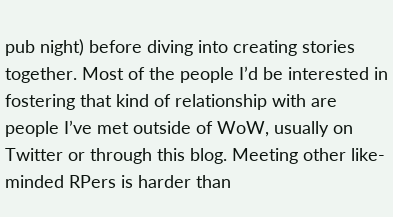pub night) before diving into creating stories together. Most of the people I’d be interested in fostering that kind of relationship with are people I’ve met outside of WoW, usually on Twitter or through this blog. Meeting other like-minded RPers is harder than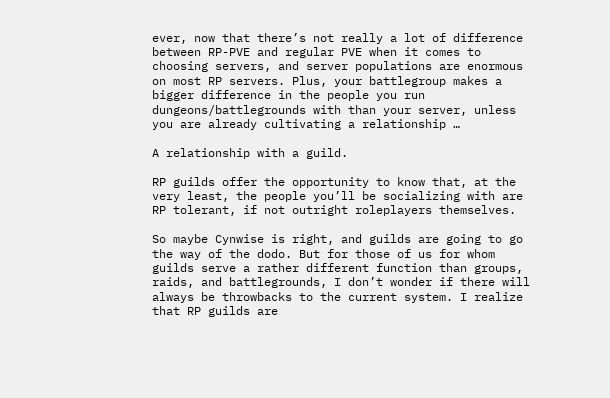ever, now that there’s not really a lot of difference between RP-PVE and regular PVE when it comes to choosing servers, and server populations are enormous on most RP servers. Plus, your battlegroup makes a bigger difference in the people you run dungeons/battlegrounds with than your server, unless you are already cultivating a relationship …

A relationship with a guild.

RP guilds offer the opportunity to know that, at the very least, the people you’ll be socializing with are RP tolerant, if not outright roleplayers themselves.

So maybe Cynwise is right, and guilds are going to go the way of the dodo. But for those of us for whom guilds serve a rather different function than groups, raids, and battlegrounds, I don’t wonder if there will always be throwbacks to the current system. I realize that RP guilds are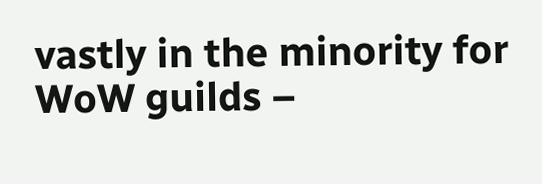vastly in the minority for WoW guilds –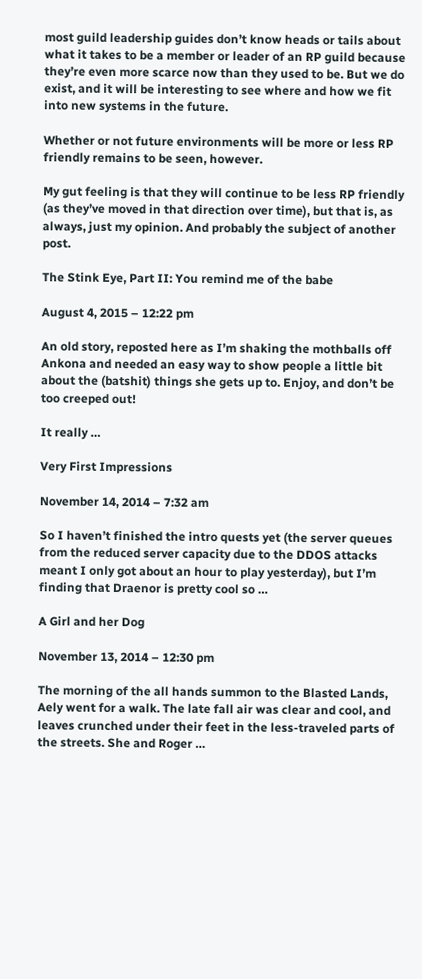most guild leadership guides don’t know heads or tails about what it takes to be a member or leader of an RP guild because they’re even more scarce now than they used to be. But we do exist, and it will be interesting to see where and how we fit into new systems in the future.

Whether or not future environments will be more or less RP friendly remains to be seen, however.

My gut feeling is that they will continue to be less RP friendly (as they’ve moved in that direction over time), but that is, as always, just my opinion. And probably the subject of another post.

The Stink Eye, Part II: You remind me of the babe

August 4, 2015 – 12:22 pm

An old story, reposted here as I’m shaking the mothballs off Ankona and needed an easy way to show people a little bit about the (batshit) things she gets up to. Enjoy, and don’t be too creeped out!

It really …

Very First Impressions

November 14, 2014 – 7:32 am

So I haven’t finished the intro quests yet (the server queues from the reduced server capacity due to the DDOS attacks meant I only got about an hour to play yesterday), but I’m finding that Draenor is pretty cool so …

A Girl and her Dog

November 13, 2014 – 12:30 pm

The morning of the all hands summon to the Blasted Lands, Aely went for a walk. The late fall air was clear and cool, and leaves crunched under their feet in the less-traveled parts of the streets. She and Roger …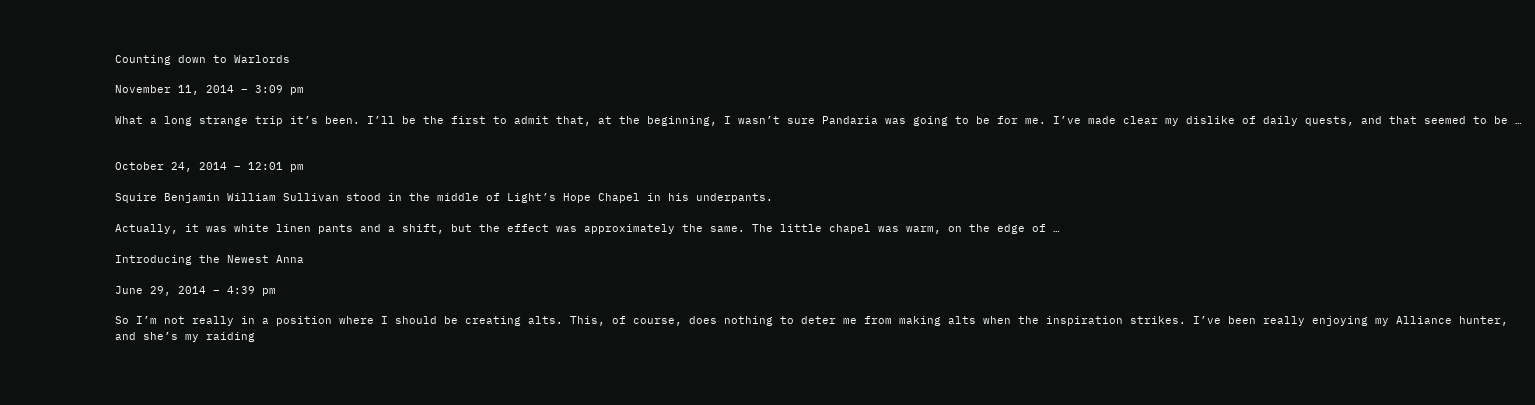Counting down to Warlords

November 11, 2014 – 3:09 pm

What a long strange trip it’s been. I’ll be the first to admit that, at the beginning, I wasn’t sure Pandaria was going to be for me. I’ve made clear my dislike of daily quests, and that seemed to be …


October 24, 2014 – 12:01 pm

Squire Benjamin William Sullivan stood in the middle of Light’s Hope Chapel in his underpants.

Actually, it was white linen pants and a shift, but the effect was approximately the same. The little chapel was warm, on the edge of …

Introducing the Newest Anna

June 29, 2014 – 4:39 pm

So I’m not really in a position where I should be creating alts. This, of course, does nothing to deter me from making alts when the inspiration strikes. I’ve been really enjoying my Alliance hunter, and she’s my raiding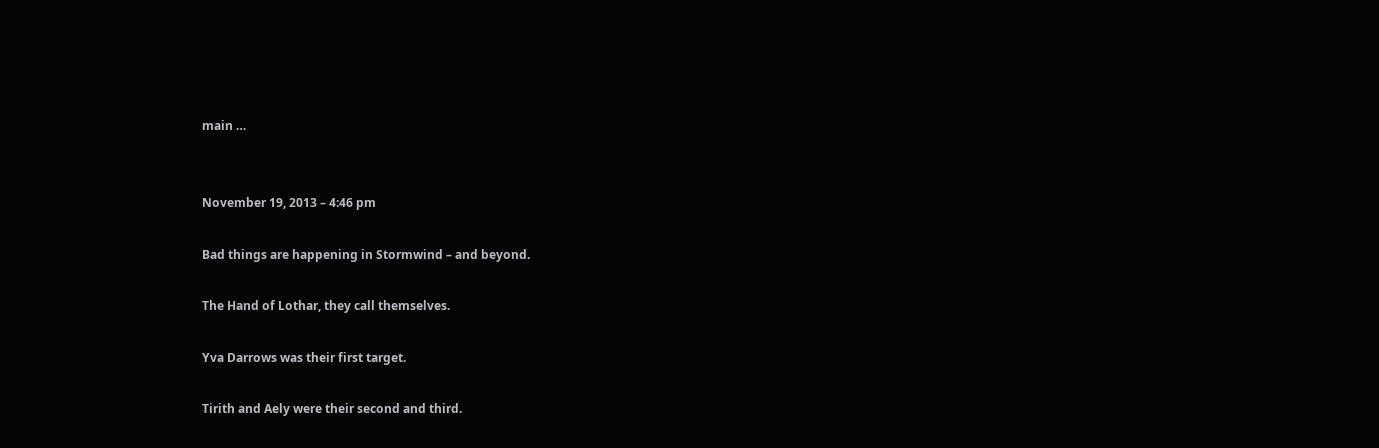main …


November 19, 2013 – 4:46 pm

Bad things are happening in Stormwind – and beyond.

The Hand of Lothar, they call themselves.

Yva Darrows was their first target.

Tirith and Aely were their second and third.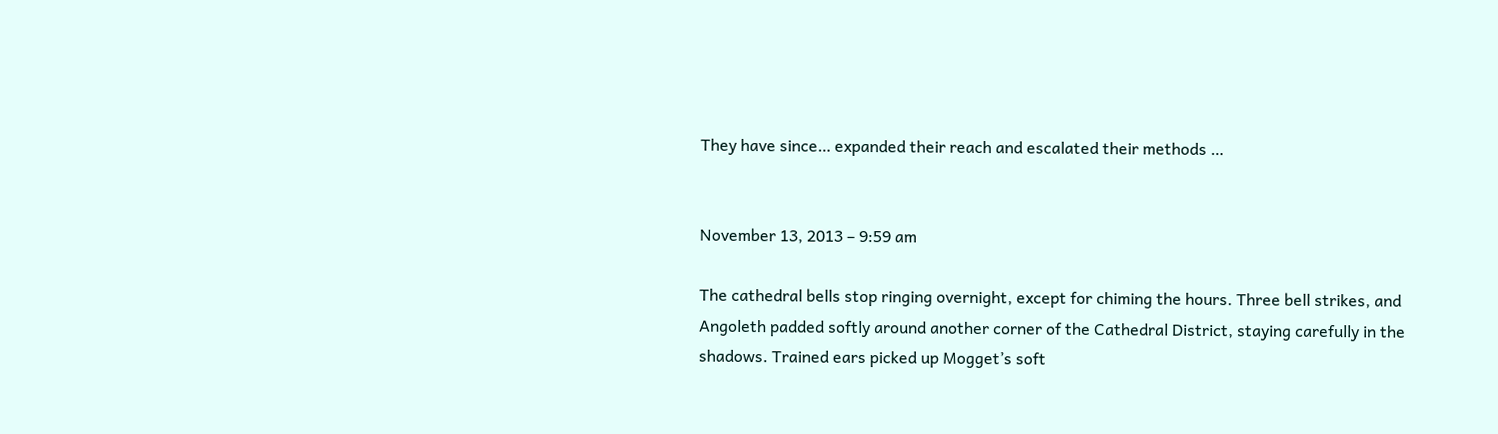They have since… expanded their reach and escalated their methods …


November 13, 2013 – 9:59 am

The cathedral bells stop ringing overnight, except for chiming the hours. Three bell strikes, and Angoleth padded softly around another corner of the Cathedral District, staying carefully in the shadows. Trained ears picked up Mogget’s soft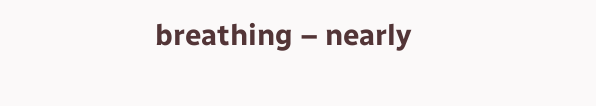breathing – nearly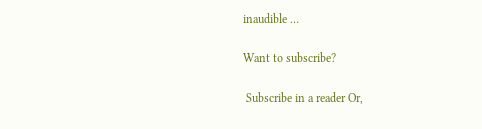inaudible …

Want to subscribe?

 Subscribe in a reader Or,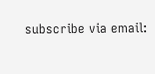subscribe via email: